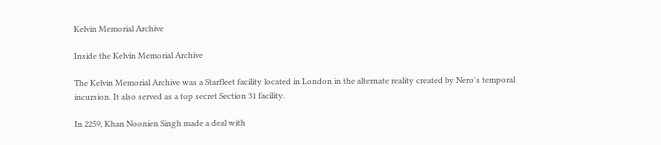Kelvin Memorial Archive

Inside the Kelvin Memorial Archive

The Kelvin Memorial Archive was a Starfleet facility located in London in the alternate reality created by Nero's temporal incursion. It also served as a top secret Section 31 facility.

In 2259, Khan Noonien Singh made a deal with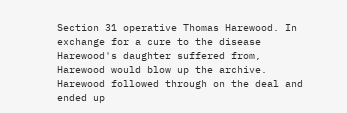Section 31 operative Thomas Harewood. In exchange for a cure to the disease Harewood's daughter suffered from, Harewood would blow up the archive. Harewood followed through on the deal and ended up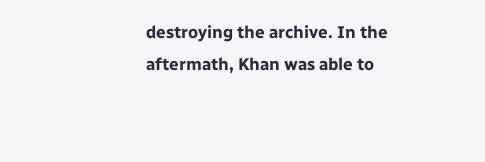destroying the archive. In the aftermath, Khan was able to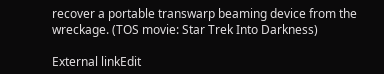recover a portable transwarp beaming device from the wreckage. (TOS movie: Star Trek Into Darkness)

External linkEdit